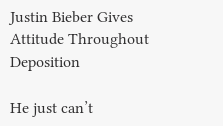Justin Bieber Gives Attitude Throughout Deposition

He just can’t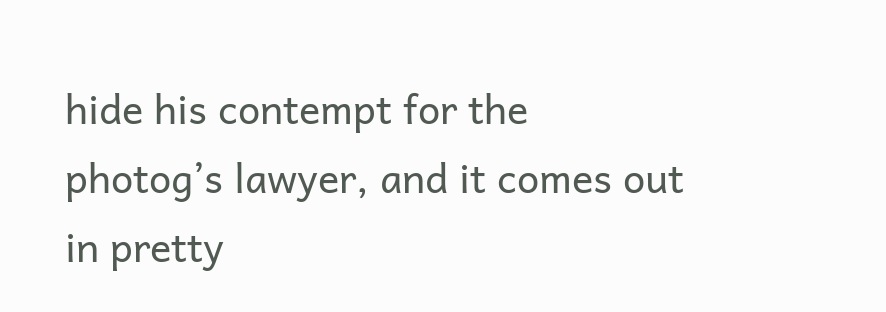hide his contempt for the photog’s lawyer, and it comes out in pretty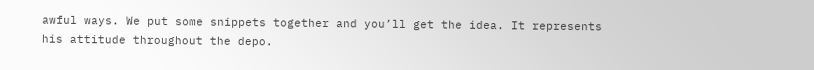awful ways. We put some snippets together and you’ll get the idea. It represents his attitude throughout the depo.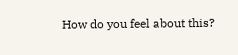How do you feel about this?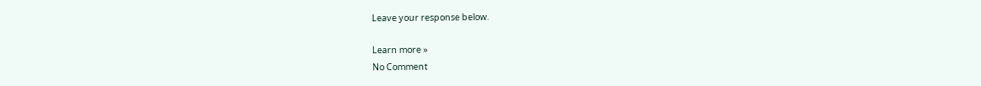Leave your response below.

Learn more »
No Comment